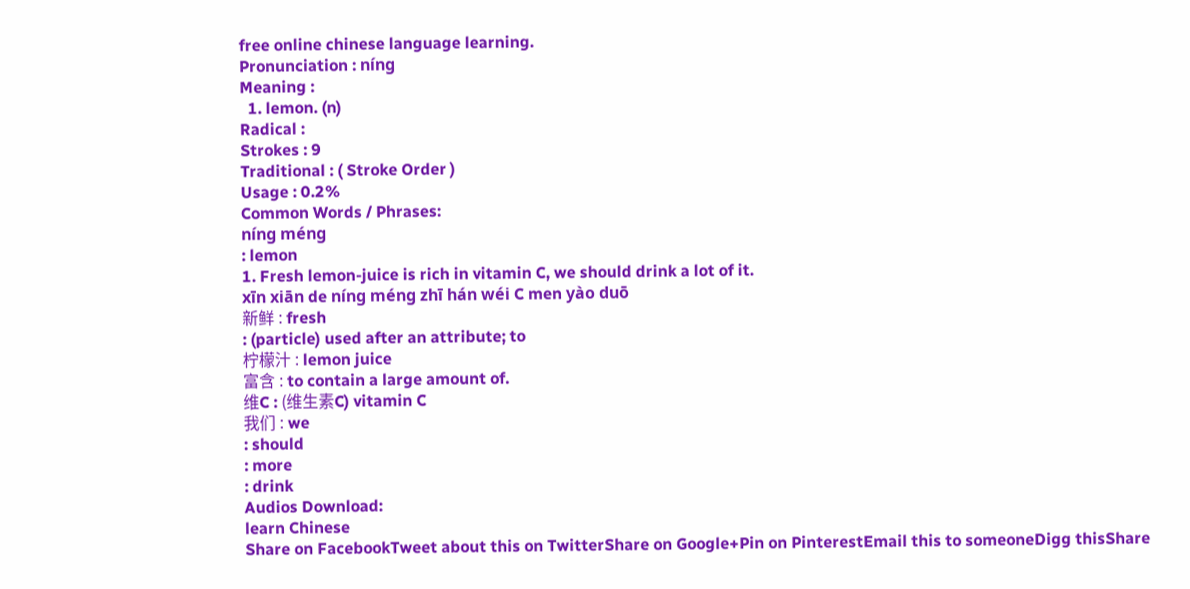free online chinese language learning.
Pronunciation : níng
Meaning :
  1. lemon. (n)
Radical :
Strokes : 9
Traditional : ( Stroke Order )
Usage : 0.2%
Common Words / Phrases:
níng méng
: lemon
1. Fresh lemon-juice is rich in vitamin C, we should drink a lot of it.
xīn xiān de níng méng zhī hán wéi C men yào duō
新鲜 : fresh
: (particle) used after an attribute; to
柠檬汁 : lemon juice
富含 : to contain a large amount of.
维C : (维生素C) vitamin C
我们 : we
: should
: more
: drink
Audios Download:
learn Chinese
Share on FacebookTweet about this on TwitterShare on Google+Pin on PinterestEmail this to someoneDigg thisShare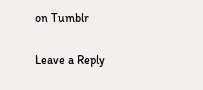on Tumblr

Leave a Reply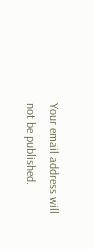Your email address will not be published.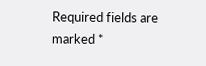Required fields are marked *